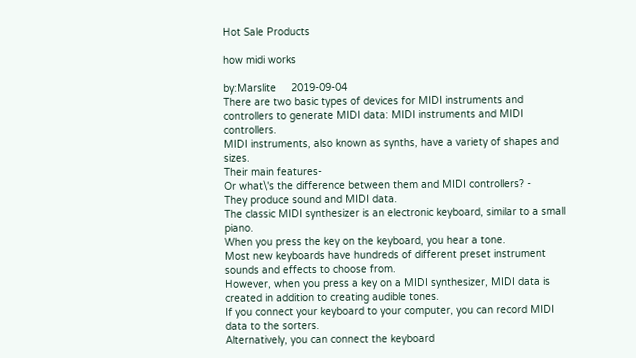Hot Sale Products

how midi works

by:Marslite     2019-09-04
There are two basic types of devices for MIDI instruments and controllers to generate MIDI data: MIDI instruments and MIDI controllers.
MIDI instruments, also known as synths, have a variety of shapes and sizes.
Their main features-
Or what\'s the difference between them and MIDI controllers? -
They produce sound and MIDI data.
The classic MIDI synthesizer is an electronic keyboard, similar to a small piano.
When you press the key on the keyboard, you hear a tone.
Most new keyboards have hundreds of different preset instrument sounds and effects to choose from.
However, when you press a key on a MIDI synthesizer, MIDI data is created in addition to creating audible tones.
If you connect your keyboard to your computer, you can record MIDI data to the sorters.
Alternatively, you can connect the keyboard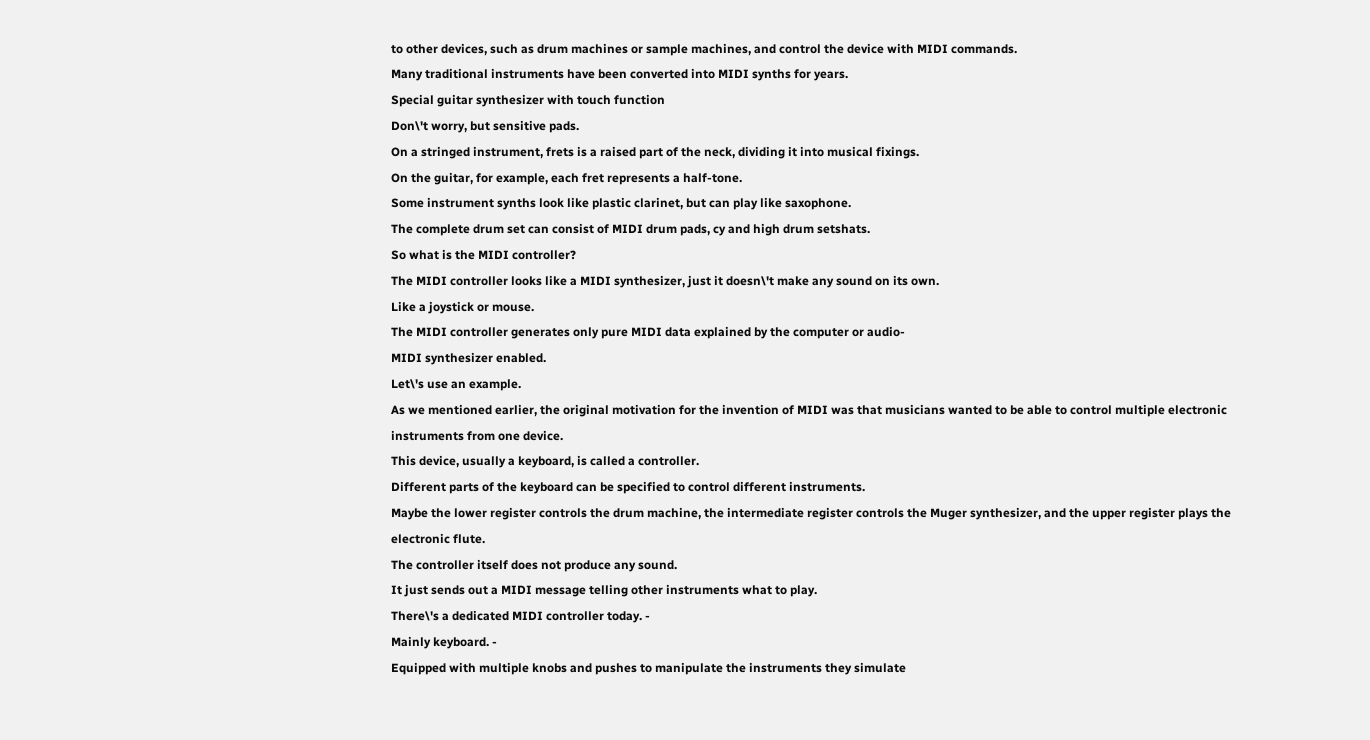to other devices, such as drum machines or sample machines, and control the device with MIDI commands.
Many traditional instruments have been converted into MIDI synths for years.
Special guitar synthesizer with touch function
Don\'t worry, but sensitive pads.
On a stringed instrument, frets is a raised part of the neck, dividing it into musical fixings.
On the guitar, for example, each fret represents a half-tone.
Some instrument synths look like plastic clarinet, but can play like saxophone.
The complete drum set can consist of MIDI drum pads, cy and high drum setshats.
So what is the MIDI controller?
The MIDI controller looks like a MIDI synthesizer, just it doesn\'t make any sound on its own.
Like a joystick or mouse.
The MIDI controller generates only pure MIDI data explained by the computer or audio-
MIDI synthesizer enabled.
Let\'s use an example.
As we mentioned earlier, the original motivation for the invention of MIDI was that musicians wanted to be able to control multiple electronic instruments from one device.
This device, usually a keyboard, is called a controller.
Different parts of the keyboard can be specified to control different instruments.
Maybe the lower register controls the drum machine, the intermediate register controls the Muger synthesizer, and the upper register plays the electronic flute.
The controller itself does not produce any sound.
It just sends out a MIDI message telling other instruments what to play.
There\'s a dedicated MIDI controller today. -
Mainly keyboard. -
Equipped with multiple knobs and pushes to manipulate the instruments they simulate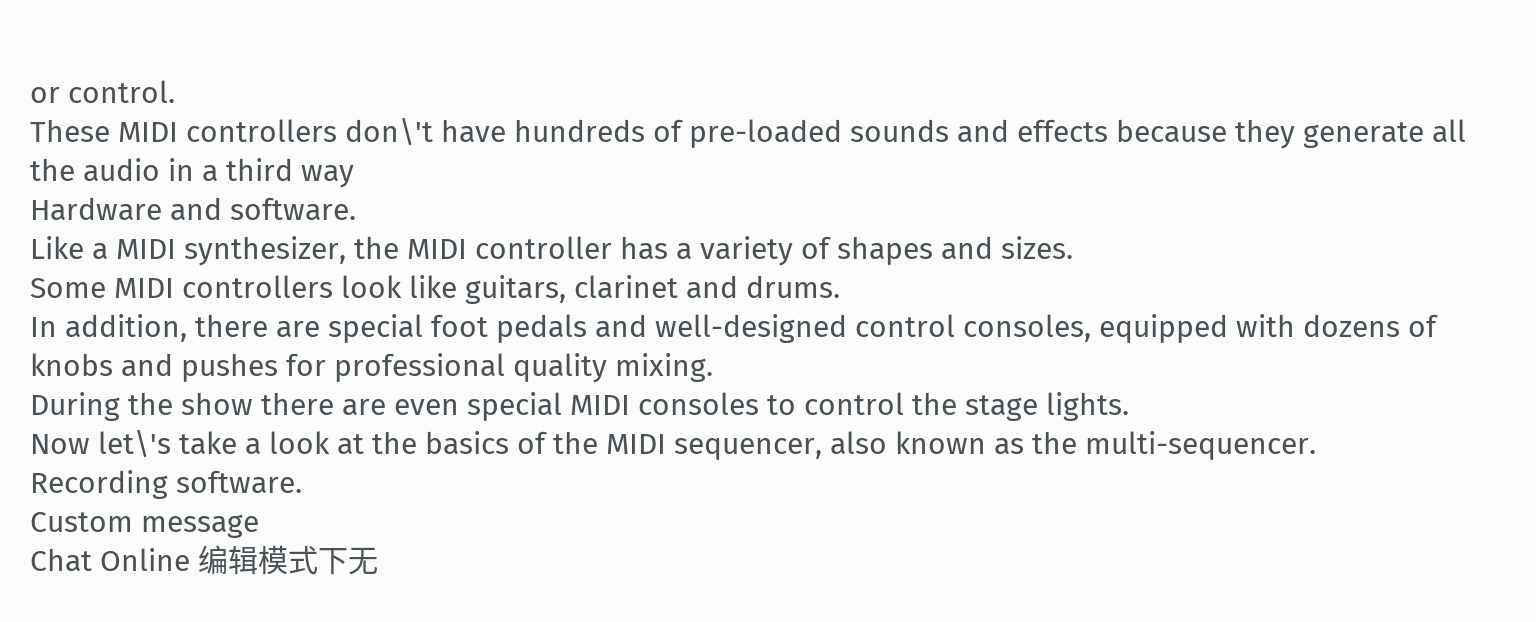or control.
These MIDI controllers don\'t have hundreds of pre-loaded sounds and effects because they generate all the audio in a third way
Hardware and software.
Like a MIDI synthesizer, the MIDI controller has a variety of shapes and sizes.
Some MIDI controllers look like guitars, clarinet and drums.
In addition, there are special foot pedals and well-designed control consoles, equipped with dozens of knobs and pushes for professional quality mixing.
During the show there are even special MIDI consoles to control the stage lights.
Now let\'s take a look at the basics of the MIDI sequencer, also known as the multi-sequencer.
Recording software.
Custom message
Chat Online 编辑模式下无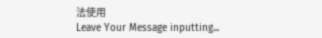法使用
Leave Your Message inputting...